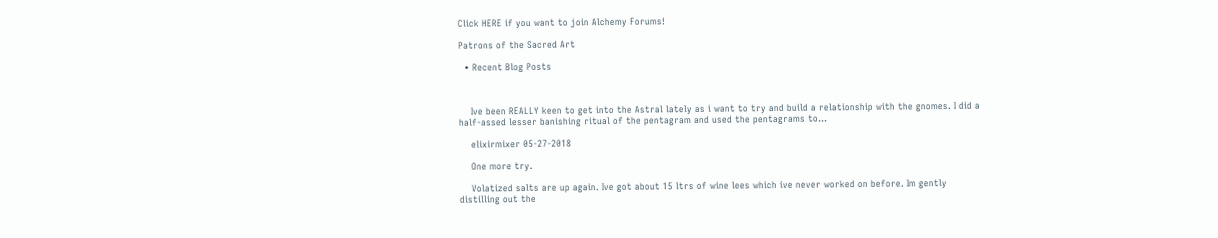Click HERE if you want to join Alchemy Forums!

Patrons of the Sacred Art

  • Recent Blog Posts



    Ive been REALLY keen to get into the Astral lately as i want to try and build a relationship with the gnomes. I did a half-assed lesser banishing ritual of the pentagram and used the pentagrams to...

    elixirmixer 05-27-2018

    One more try.

    Volatized salts are up again. Ive got about 15 ltrs of wine lees which ive never worked on before. Im gently distilling out the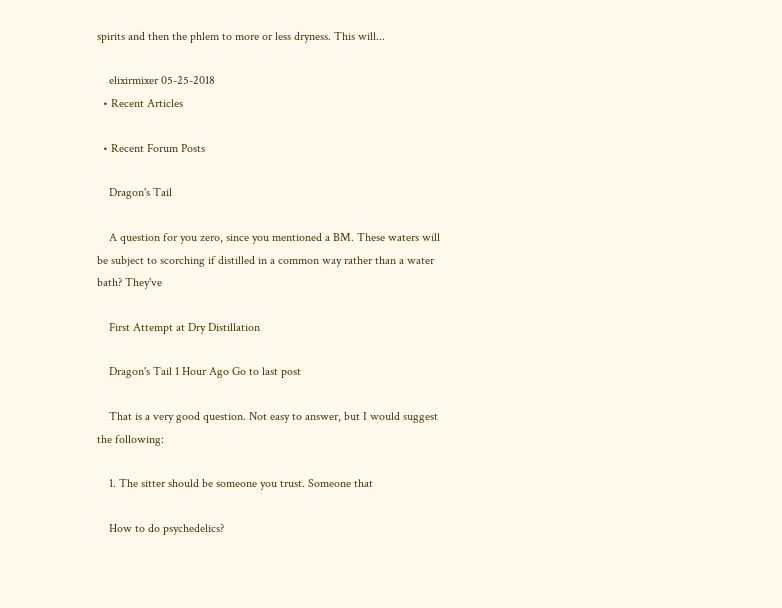spirits and then the phlem to more or less dryness. This will...

    elixirmixer 05-25-2018
  • Recent Articles

  • Recent Forum Posts

    Dragon's Tail

    A question for you zero, since you mentioned a BM. These waters will be subject to scorching if distilled in a common way rather than a water bath? They've

    First Attempt at Dry Distillation

    Dragon's Tail 1 Hour Ago Go to last post

    That is a very good question. Not easy to answer, but I would suggest the following:

    1. The sitter should be someone you trust. Someone that

    How to do psychedelics?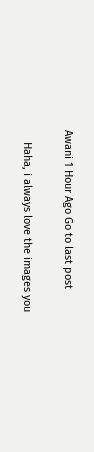Awani 1 Hour Ago Go to last post

    Haha, i always love the images you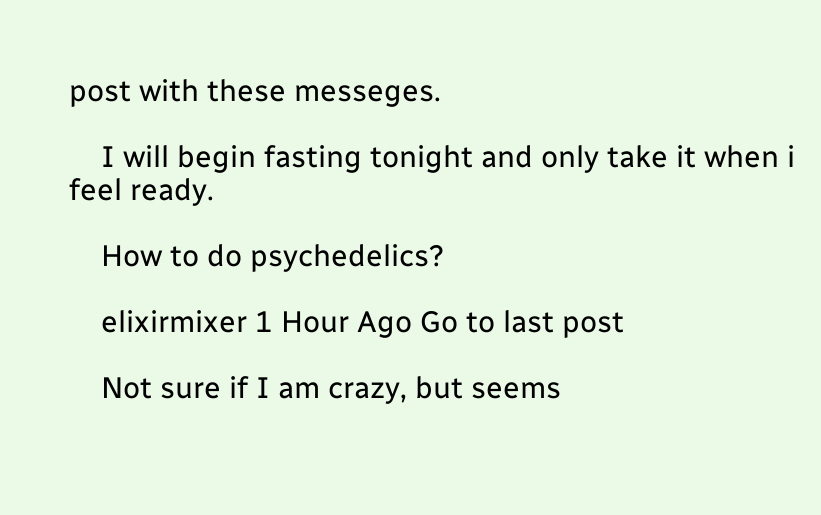post with these messeges.

    I will begin fasting tonight and only take it when i feel ready.

    How to do psychedelics?

    elixirmixer 1 Hour Ago Go to last post

    Not sure if I am crazy, but seems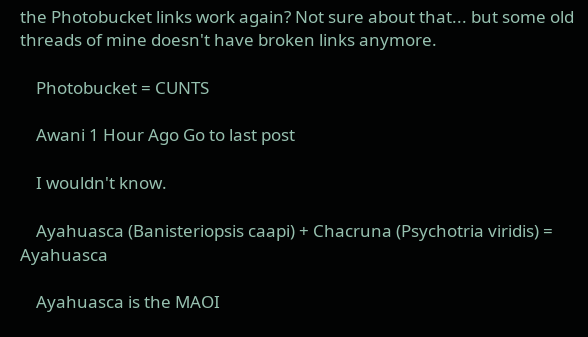the Photobucket links work again? Not sure about that... but some old threads of mine doesn't have broken links anymore.

    Photobucket = CUNTS

    Awani 1 Hour Ago Go to last post

    I wouldn't know.

    Ayahuasca (Banisteriopsis caapi) + Chacruna (Psychotria viridis) = Ayahuasca

    Ayahuasca is the MAOI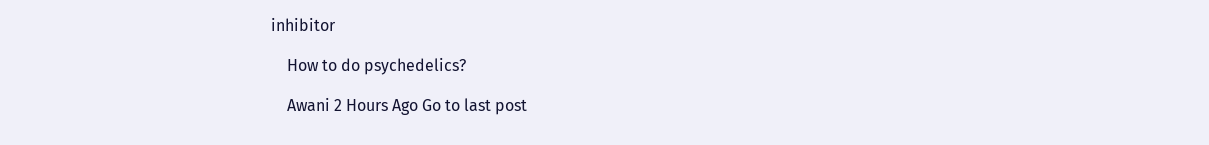inhibitor

    How to do psychedelics?

    Awani 2 Hours Ago Go to last post